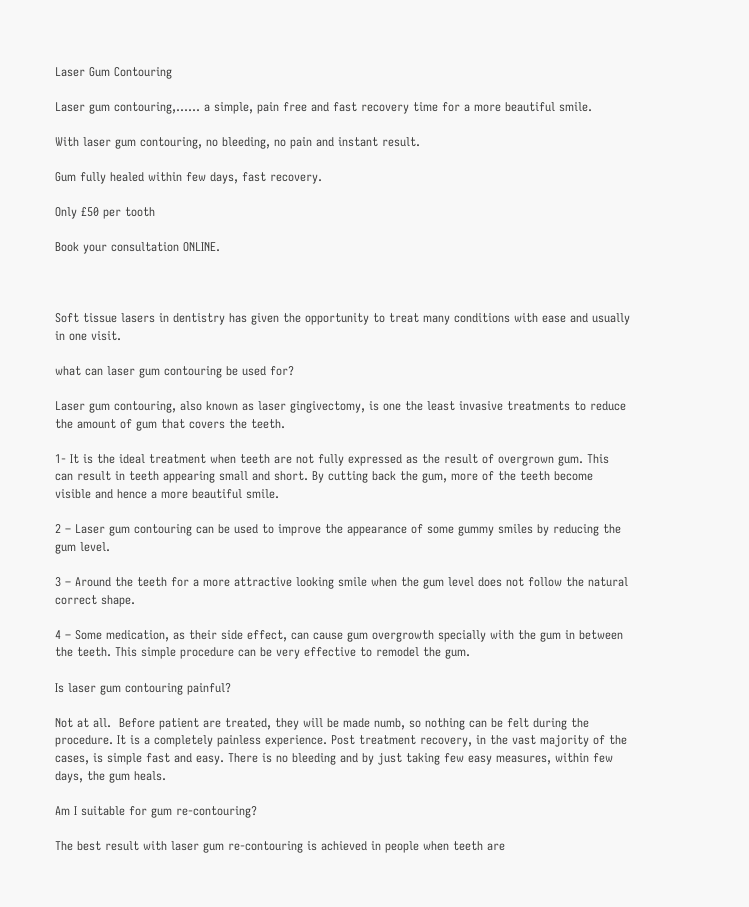Laser Gum Contouring

Laser gum contouring,…… a simple, pain free and fast recovery time for a more beautiful smile.

With laser gum contouring, no bleeding, no pain and instant result.

Gum fully healed within few days, fast recovery.

Only £50 per tooth

Book your consultation ONLINE.



Soft tissue lasers in dentistry has given the opportunity to treat many conditions with ease and usually in one visit.

what can laser gum contouring be used for?

Laser gum contouring, also known as laser gingivectomy, is one the least invasive treatments to reduce the amount of gum that covers the teeth.

1- It is the ideal treatment when teeth are not fully expressed as the result of overgrown gum. This can result in teeth appearing small and short. By cutting back the gum, more of the teeth become visible and hence a more beautiful smile.

2 – Laser gum contouring can be used to improve the appearance of some gummy smiles by reducing the gum level.

3 – Around the teeth for a more attractive looking smile when the gum level does not follow the natural correct shape.

4 – Some medication, as their side effect, can cause gum overgrowth specially with the gum in between the teeth. This simple procedure can be very effective to remodel the gum.

Is laser gum contouring painful?

Not at all.  Before patient are treated, they will be made numb, so nothing can be felt during the procedure. It is a completely painless experience. Post treatment recovery, in the vast majority of the cases, is simple fast and easy. There is no bleeding and by just taking few easy measures, within few days, the gum heals.

Am I suitable for gum re-contouring?

The best result with laser gum re-contouring is achieved in people when teeth are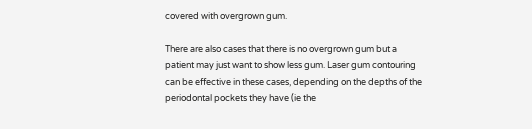covered with overgrown gum.

There are also cases that there is no overgrown gum but a patient may just want to show less gum. Laser gum contouring can be effective in these cases, depending on the depths of the periodontal pockets they have (ie the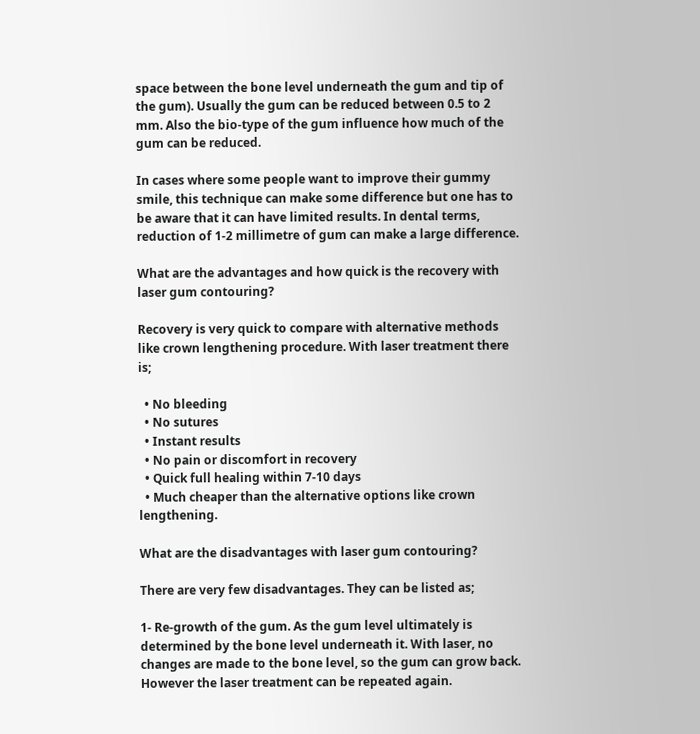space between the bone level underneath the gum and tip of the gum). Usually the gum can be reduced between 0.5 to 2 mm. Also the bio-type of the gum influence how much of the gum can be reduced.

In cases where some people want to improve their gummy smile, this technique can make some difference but one has to be aware that it can have limited results. In dental terms, reduction of 1-2 millimetre of gum can make a large difference.

What are the advantages and how quick is the recovery with laser gum contouring?

Recovery is very quick to compare with alternative methods like crown lengthening procedure. With laser treatment there is;

  • No bleeding
  • No sutures
  • Instant results
  • No pain or discomfort in recovery
  • Quick full healing within 7-10 days
  • Much cheaper than the alternative options like crown lengthening.

What are the disadvantages with laser gum contouring?

There are very few disadvantages. They can be listed as;

1- Re-growth of the gum. As the gum level ultimately is determined by the bone level underneath it. With laser, no changes are made to the bone level, so the gum can grow back. However the laser treatment can be repeated again.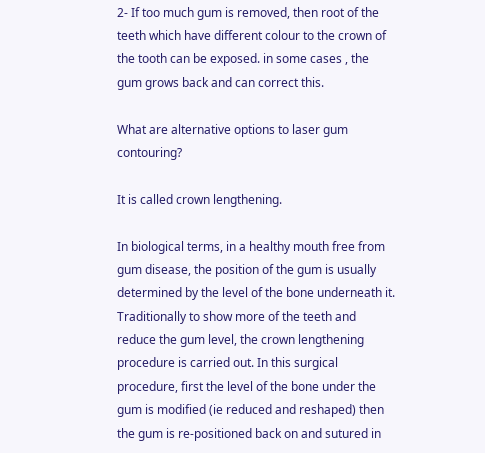2- If too much gum is removed, then root of the teeth which have different colour to the crown of the tooth can be exposed. in some cases , the gum grows back and can correct this.

What are alternative options to laser gum contouring?

It is called crown lengthening.

In biological terms, in a healthy mouth free from gum disease, the position of the gum is usually determined by the level of the bone underneath it. Traditionally to show more of the teeth and reduce the gum level, the crown lengthening procedure is carried out. In this surgical procedure, first the level of the bone under the gum is modified (ie reduced and reshaped) then the gum is re-positioned back on and sutured in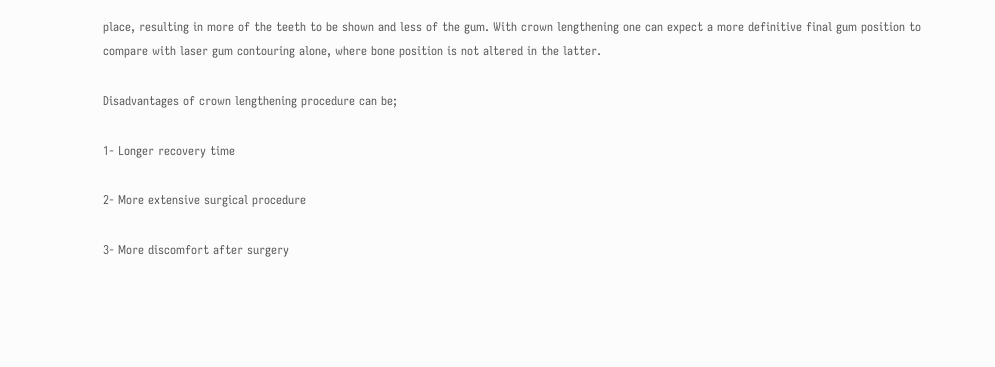place, resulting in more of the teeth to be shown and less of the gum. With crown lengthening one can expect a more definitive final gum position to compare with laser gum contouring alone, where bone position is not altered in the latter.

Disadvantages of crown lengthening procedure can be;

1- Longer recovery time

2- More extensive surgical procedure

3- More discomfort after surgery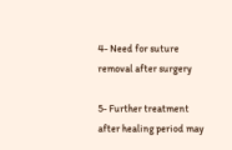4- Need for suture removal after surgery

5- Further treatment after healing period may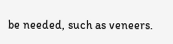be needed, such as veneers.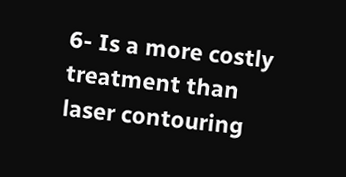6- Is a more costly treatment than laser contouring